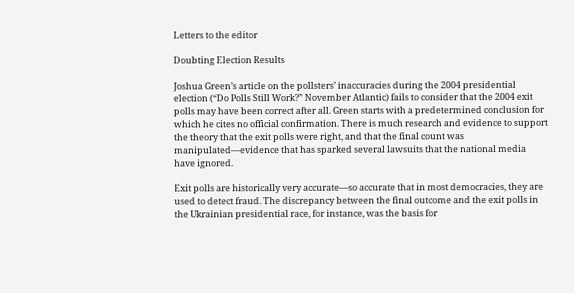Letters to the editor

Doubting Election Results

Joshua Green’s article on the pollsters’ inaccuracies during the 2004 presidential election (“Do Polls Still Work?” November Atlantic) fails to consider that the 2004 exit polls may have been correct after all. Green starts with a predetermined conclusion for which he cites no official confirmation. There is much research and evidence to support the theory that the exit polls were right, and that the final count was manipulated—evidence that has sparked several lawsuits that the national media have ignored.

Exit polls are historically very accurate—so accurate that in most democracies, they are used to detect fraud. The discrepancy between the final outcome and the exit polls in the Ukrainian presidential race, for instance, was the basis for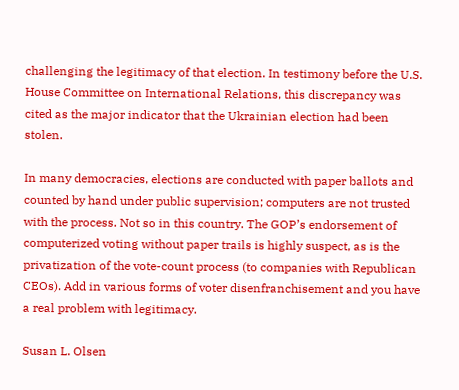challenging the legitimacy of that election. In testimony before the U.S. House Committee on International Relations, this discrepancy was cited as the major indicator that the Ukrainian election had been stolen.

In many democracies, elections are conducted with paper ballots and counted by hand under public supervision; computers are not trusted with the process. Not so in this country. The GOP’s endorsement of computerized voting without paper trails is highly suspect, as is the privatization of the vote-count process (to companies with Republican CEOs). Add in various forms of voter disenfranchisement and you have a real problem with legitimacy.

Susan L. Olsen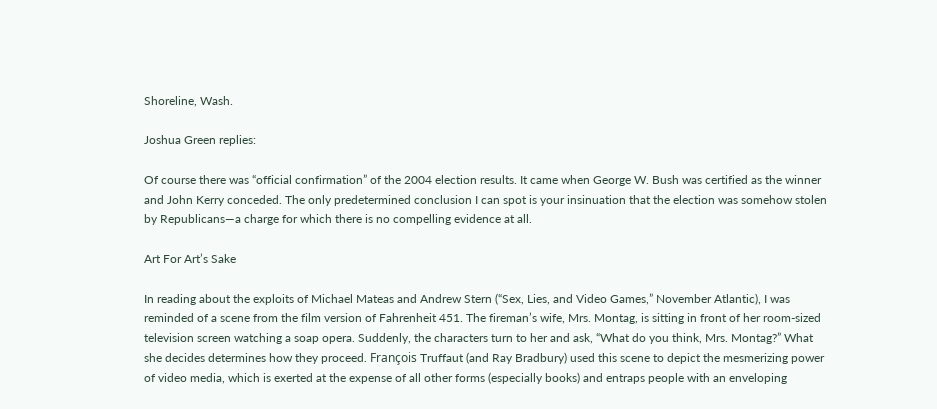Shoreline, Wash.

Joshua Green replies:

Of course there was “official confirmation” of the 2004 election results. It came when George W. Bush was certified as the winner and John Kerry conceded. The only predetermined conclusion I can spot is your insinuation that the election was somehow stolen by Republicans—a charge for which there is no compelling evidence at all.

Art For Art’s Sake

In reading about the exploits of Michael Mateas and Andrew Stern (“Sex, Lies, and Video Games,” November Atlantic), I was reminded of a scene from the film version of Fahrenheit 451. The fireman’s wife, Mrs. Montag, is sitting in front of her room-sized television screen watching a soap opera. Suddenly, the characters turn to her and ask, “What do you think, Mrs. Montag?” What she decides determines how they proceed. François Truffaut (and Ray Bradbury) used this scene to depict the mesmerizing power of video media, which is exerted at the expense of all other forms (especially books) and entraps people with an enveloping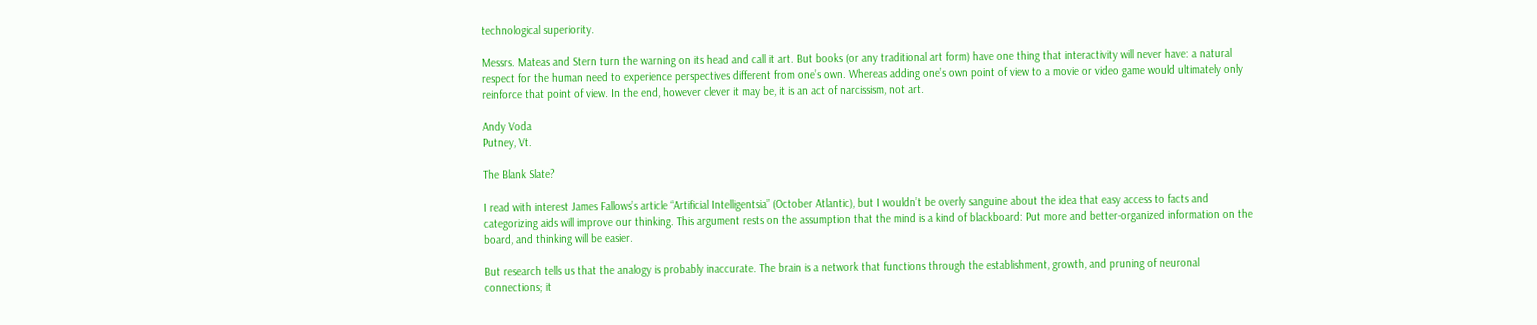technological superiority.

Messrs. Mateas and Stern turn the warning on its head and call it art. But books (or any traditional art form) have one thing that interactivity will never have: a natural respect for the human need to experience perspectives different from one’s own. Whereas adding one’s own point of view to a movie or video game would ultimately only reinforce that point of view. In the end, however clever it may be, it is an act of narcissism, not art.

Andy Voda
Putney, Vt.

The Blank Slate?

I read with interest James Fallows’s article “Artificial Intelligentsia” (October Atlantic), but I wouldn’t be overly sanguine about the idea that easy access to facts and categorizing aids will improve our thinking. This argument rests on the assumption that the mind is a kind of blackboard: Put more and better-organized information on the board, and thinking will be easier.

But research tells us that the analogy is probably inaccurate. The brain is a network that functions through the establishment, growth, and pruning of neuronal connections; it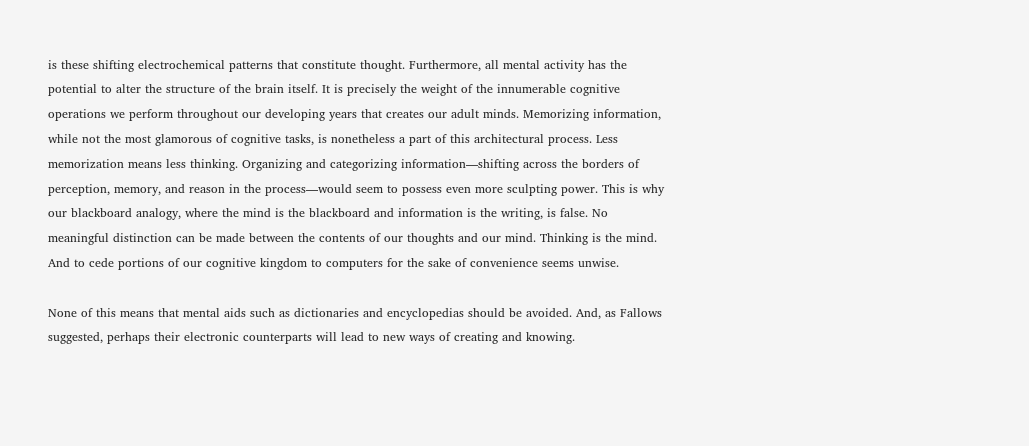is these shifting electrochemical patterns that constitute thought. Furthermore, all mental activity has the potential to alter the structure of the brain itself. It is precisely the weight of the innumerable cognitive operations we perform throughout our developing years that creates our adult minds. Memorizing information, while not the most glamorous of cognitive tasks, is nonetheless a part of this architectural process. Less memorization means less thinking. Organizing and categorizing information—shifting across the borders of perception, memory, and reason in the process—would seem to possess even more sculpting power. This is why our blackboard analogy, where the mind is the blackboard and information is the writing, is false. No meaningful distinction can be made between the contents of our thoughts and our mind. Thinking is the mind. And to cede portions of our cognitive kingdom to computers for the sake of convenience seems unwise.

None of this means that mental aids such as dictionaries and encyclopedias should be avoided. And, as Fallows suggested, perhaps their electronic counterparts will lead to new ways of creating and knowing.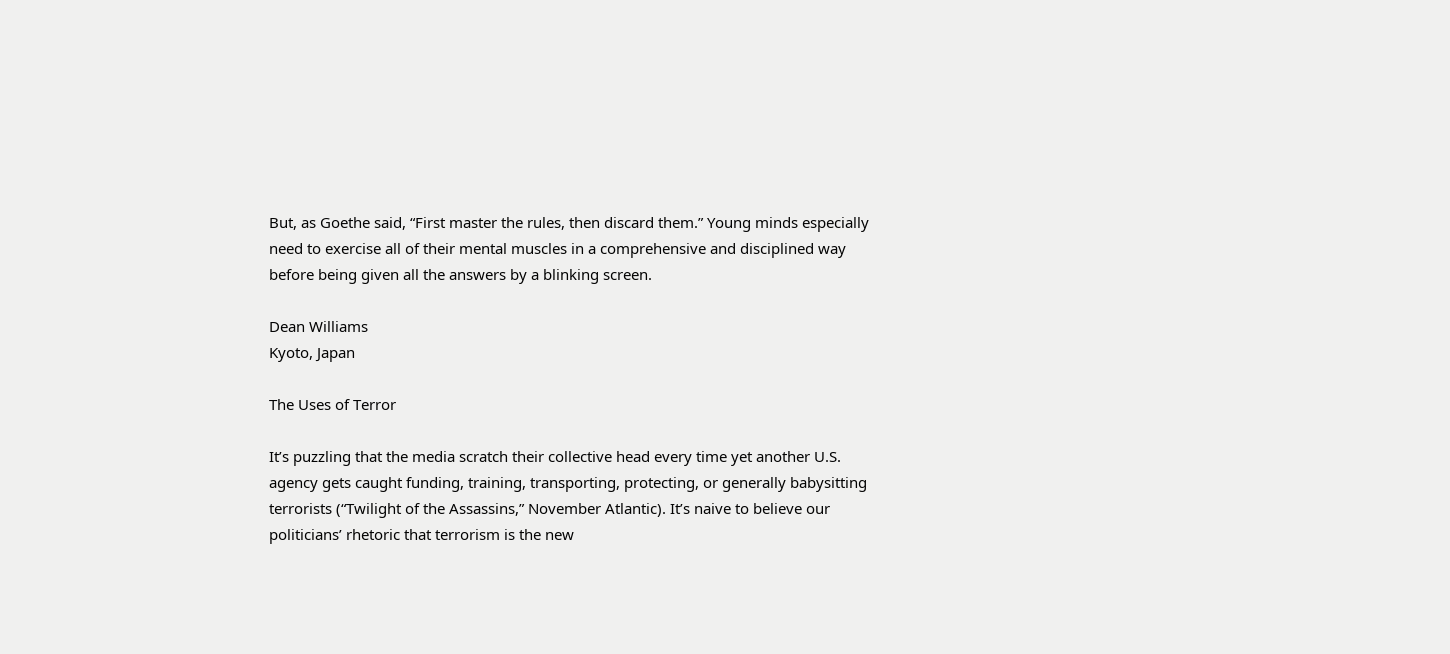But, as Goethe said, “First master the rules, then discard them.” Young minds especially need to exercise all of their mental muscles in a comprehensive and disciplined way before being given all the answers by a blinking screen.

Dean Williams
Kyoto, Japan

The Uses of Terror

It’s puzzling that the media scratch their collective head every time yet another U.S. agency gets caught funding, training, transporting, protecting, or generally babysitting terrorists (“Twilight of the Assassins,” November Atlantic). It’s naive to believe our politicians’ rhetoric that terrorism is the new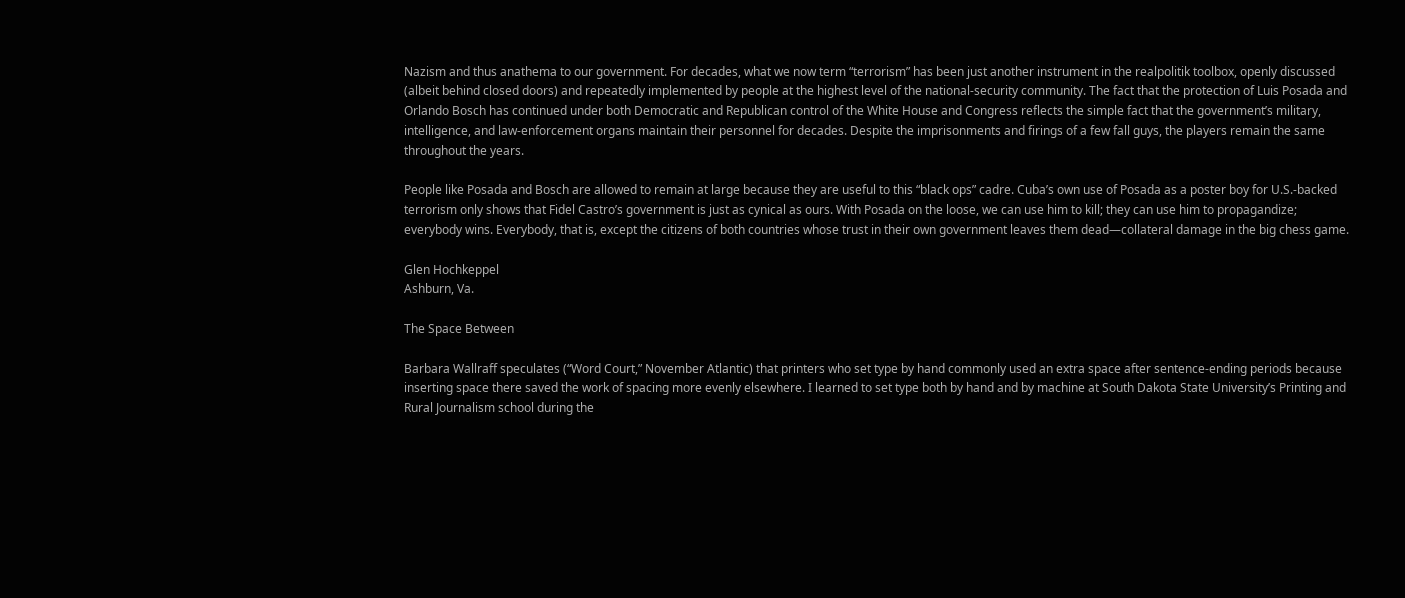Nazism and thus anathema to our government. For decades, what we now term “terrorism” has been just another instrument in the realpolitik toolbox, openly discussed (albeit behind closed doors) and repeatedly implemented by people at the highest level of the national-security community. The fact that the protection of Luis Posada and Orlando Bosch has continued under both Democratic and Republican control of the White House and Congress reflects the simple fact that the government’s military, intelligence, and law-enforcement organs maintain their personnel for decades. Despite the imprisonments and firings of a few fall guys, the players remain the same throughout the years.

People like Posada and Bosch are allowed to remain at large because they are useful to this “black ops” cadre. Cuba’s own use of Posada as a poster boy for U.S.-backed terrorism only shows that Fidel Castro’s government is just as cynical as ours. With Posada on the loose, we can use him to kill; they can use him to propagandize; everybody wins. Everybody, that is, except the citizens of both countries whose trust in their own government leaves them dead—collateral damage in the big chess game.

Glen Hochkeppel
Ashburn, Va.

The Space Between

Barbara Wallraff speculates (“Word Court,” November Atlantic) that printers who set type by hand commonly used an extra space after sentence-ending periods because inserting space there saved the work of spacing more evenly elsewhere. I learned to set type both by hand and by machine at South Dakota State University’s Printing and Rural Journalism school during the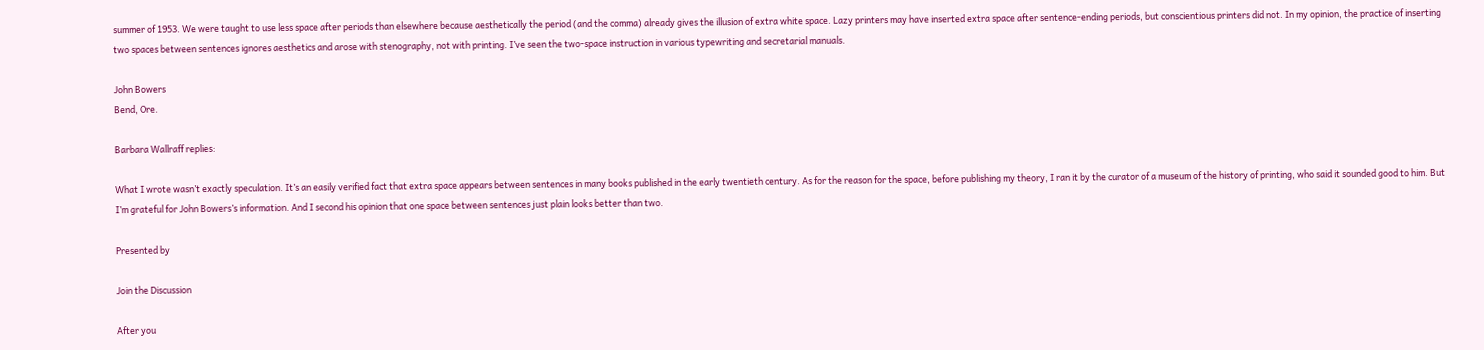summer of 1953. We were taught to use less space after periods than elsewhere because aesthetically the period (and the comma) already gives the illusion of extra white space. Lazy printers may have inserted extra space after sentence-ending periods, but conscientious printers did not. In my opinion, the practice of inserting two spaces between sentences ignores aesthetics and arose with stenography, not with printing. I’ve seen the two-space instruction in various typewriting and secretarial manuals.

John Bowers
Bend, Ore.

Barbara Wallraff replies:

What I wrote wasn’t exactly speculation. It’s an easily verified fact that extra space appears between sentences in many books published in the early twentieth century. As for the reason for the space, before publishing my theory, I ran it by the curator of a museum of the history of printing, who said it sounded good to him. But I’m grateful for John Bowers’s information. And I second his opinion that one space between sentences just plain looks better than two.

Presented by

Join the Discussion

After you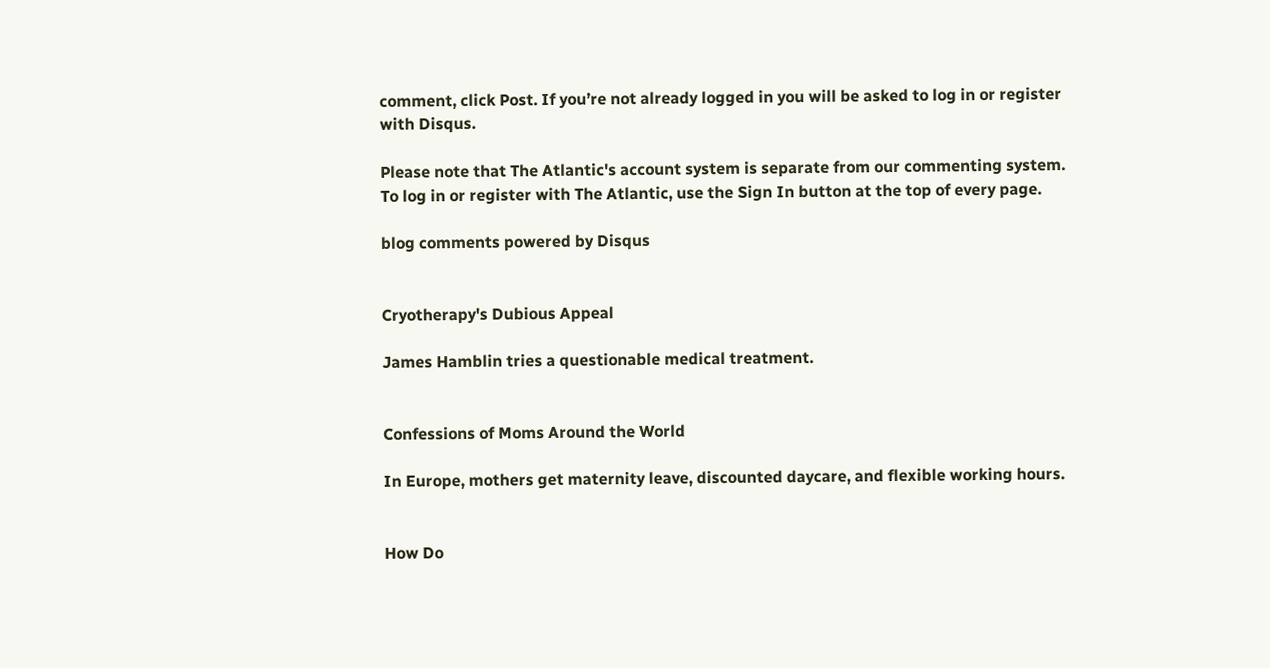comment, click Post. If you’re not already logged in you will be asked to log in or register with Disqus.

Please note that The Atlantic's account system is separate from our commenting system. To log in or register with The Atlantic, use the Sign In button at the top of every page.

blog comments powered by Disqus


Cryotherapy's Dubious Appeal

James Hamblin tries a questionable medical treatment.


Confessions of Moms Around the World

In Europe, mothers get maternity leave, discounted daycare, and flexible working hours.


How Do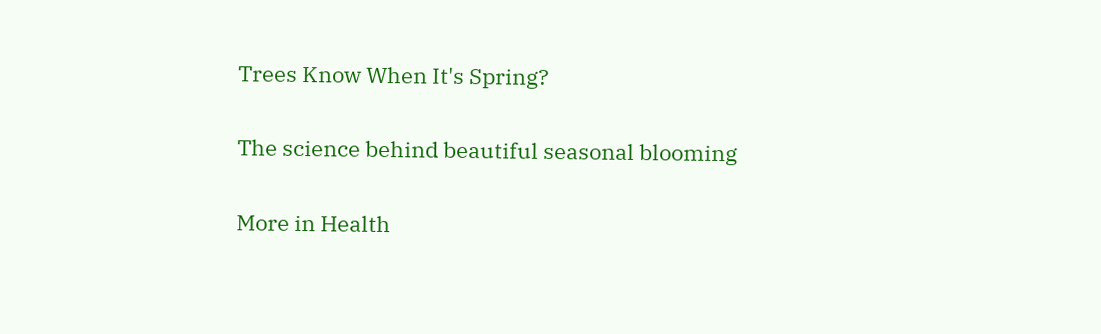Trees Know When It's Spring?

The science behind beautiful seasonal blooming

More in Health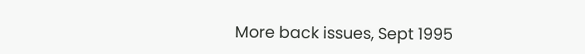More back issues, Sept 1995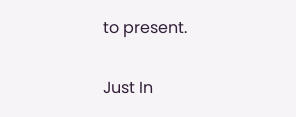to present.

Just In